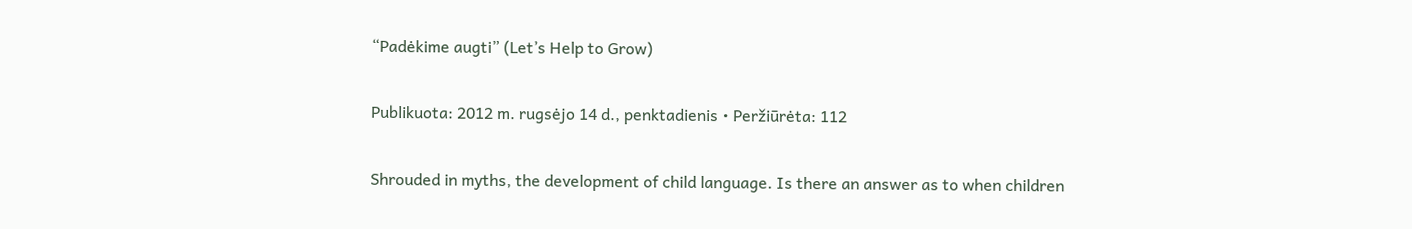“Padėkime augti” (Let’s Help to Grow)

Publikuota: 2012 m. rugsėjo 14 d., penktadienis • Peržiūrėta: 112

Shrouded in myths, the development of child language. Is there an answer as to when children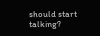should start talking?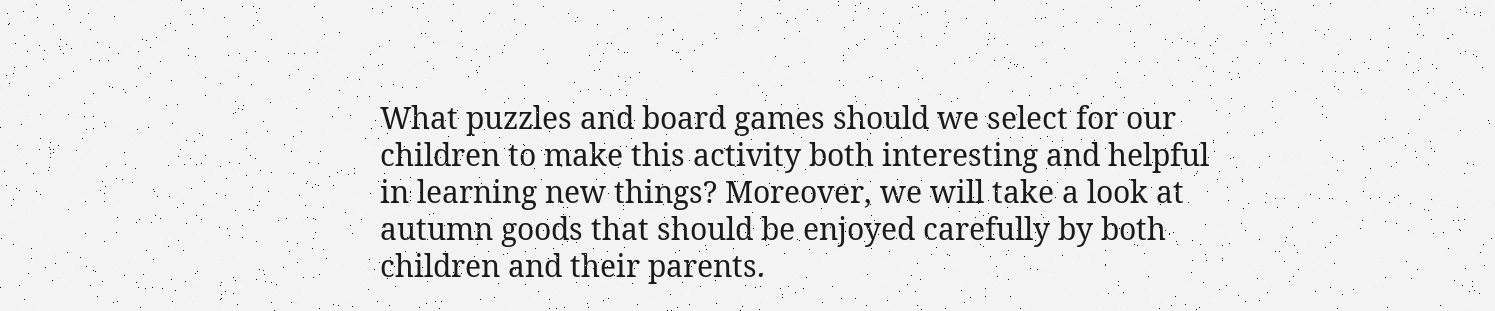What puzzles and board games should we select for our children to make this activity both interesting and helpful in learning new things? Moreover, we will take a look at autumn goods that should be enjoyed carefully by both children and their parents.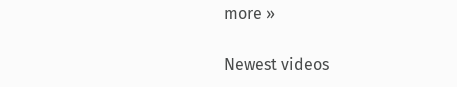more »

Newest videos